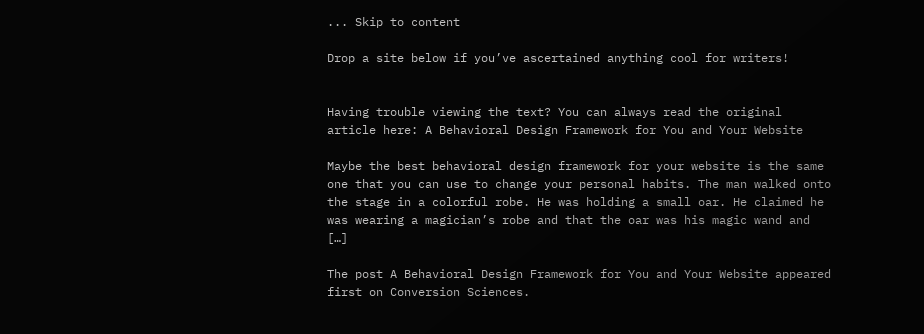... Skip to content

Drop a site below if you’ve ascertained anything cool for writers!


Having trouble viewing the text? You can always read the original article here: A Behavioral Design Framework for You and Your Website

Maybe the best behavioral design framework for your website is the same one that you can use to change your personal habits. The man walked onto the stage in a colorful robe. He was holding a small oar. He claimed he was wearing a magician’s robe and that the oar was his magic wand and […]

The post A Behavioral Design Framework for You and Your Website appeared first on Conversion Sciences.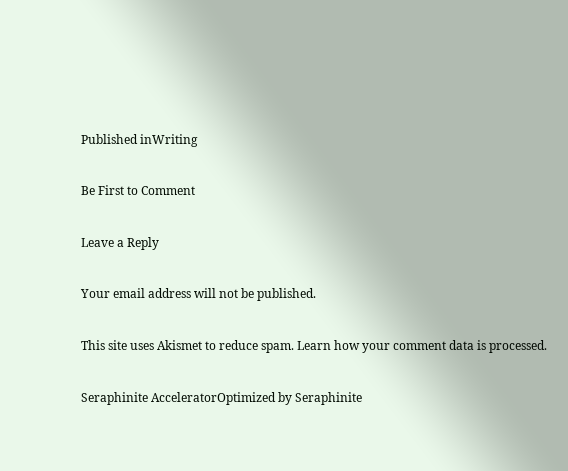Published inWriting

Be First to Comment

Leave a Reply

Your email address will not be published.

This site uses Akismet to reduce spam. Learn how your comment data is processed.

Seraphinite AcceleratorOptimized by Seraphinite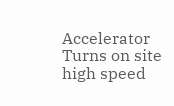Accelerator
Turns on site high speed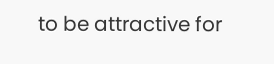to be attractive for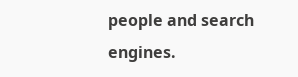people and search engines.